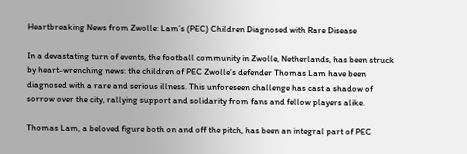Heartbreaking News from Zwolle: Lam’s (PEC) Children Diagnosed with Rare Disease

In a devastating turn of events, the football community in Zwolle, Netherlands, has been struck by heart-wrenching news: the children of PEC Zwolle’s defender Thomas Lam have been diagnosed with a rare and serious illness. This unforeseen challenge has cast a shadow of sorrow over the city, rallying support and solidarity from fans and fellow players alike.

Thomas Lam, a beloved figure both on and off the pitch, has been an integral part of PEC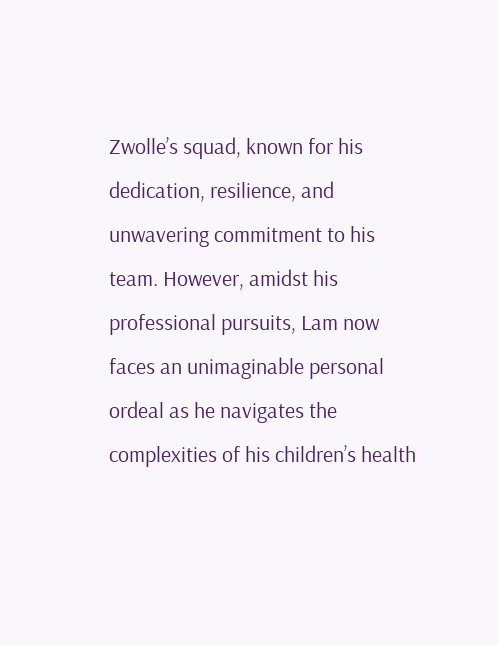Zwolle’s squad, known for his dedication, resilience, and unwavering commitment to his team. However, amidst his professional pursuits, Lam now faces an unimaginable personal ordeal as he navigates the complexities of his children’s health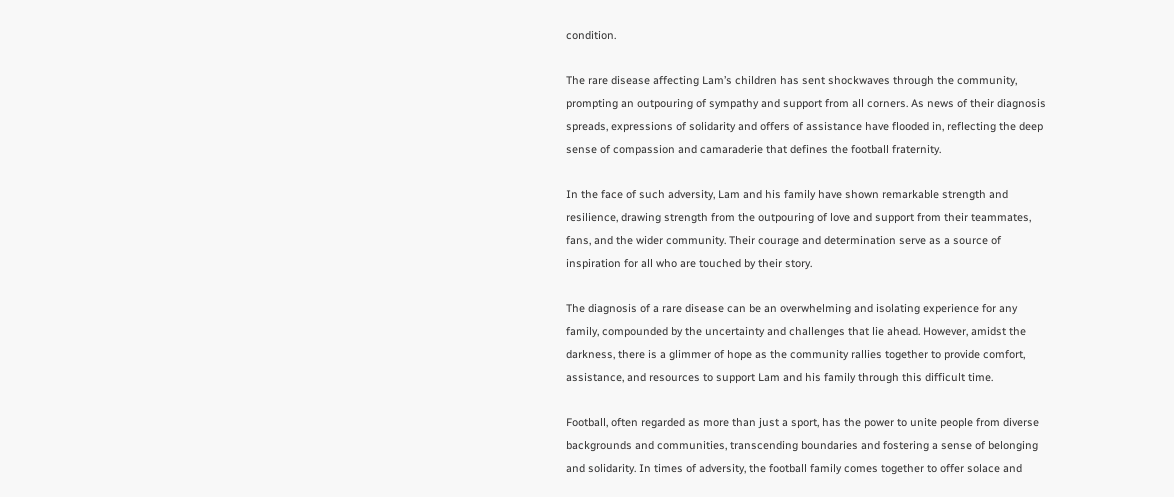condition.

The rare disease affecting Lam’s children has sent shockwaves through the community, prompting an outpouring of sympathy and support from all corners. As news of their diagnosis spreads, expressions of solidarity and offers of assistance have flooded in, reflecting the deep sense of compassion and camaraderie that defines the football fraternity.

In the face of such adversity, Lam and his family have shown remarkable strength and resilience, drawing strength from the outpouring of love and support from their teammates, fans, and the wider community. Their courage and determination serve as a source of inspiration for all who are touched by their story.

The diagnosis of a rare disease can be an overwhelming and isolating experience for any family, compounded by the uncertainty and challenges that lie ahead. However, amidst the darkness, there is a glimmer of hope as the community rallies together to provide comfort, assistance, and resources to support Lam and his family through this difficult time.

Football, often regarded as more than just a sport, has the power to unite people from diverse backgrounds and communities, transcending boundaries and fostering a sense of belonging and solidarity. In times of adversity, the football family comes together to offer solace and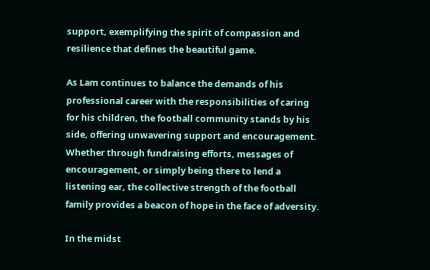support, exemplifying the spirit of compassion and resilience that defines the beautiful game.

As Lam continues to balance the demands of his professional career with the responsibilities of caring for his children, the football community stands by his side, offering unwavering support and encouragement. Whether through fundraising efforts, messages of encouragement, or simply being there to lend a listening ear, the collective strength of the football family provides a beacon of hope in the face of adversity.

In the midst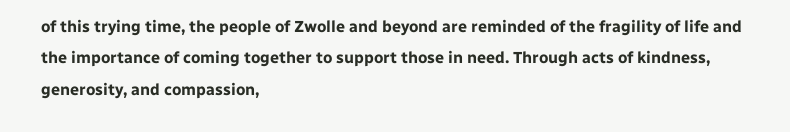of this trying time, the people of Zwolle and beyond are reminded of the fragility of life and the importance of coming together to support those in need. Through acts of kindness, generosity, and compassion,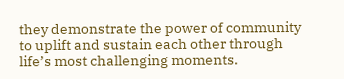they demonstrate the power of community to uplift and sustain each other through life’s most challenging moments.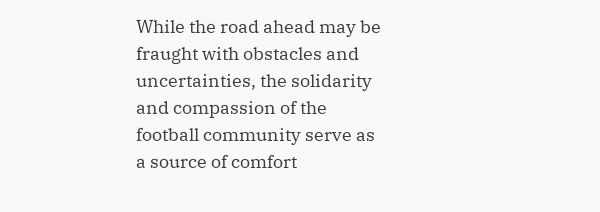While the road ahead may be fraught with obstacles and uncertainties, the solidarity and compassion of the football community serve as a source of comfort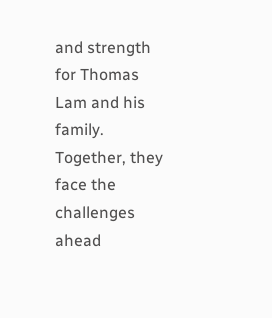and strength for Thomas Lam and his family. Together, they face the challenges ahead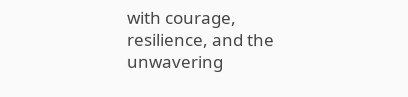with courage, resilience, and the unwavering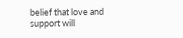belief that love and support will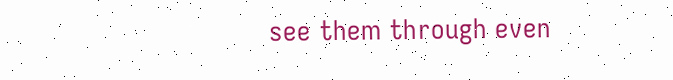see them through even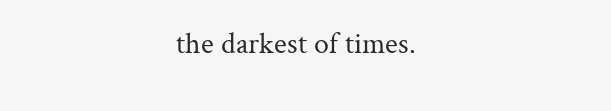the darkest of times.